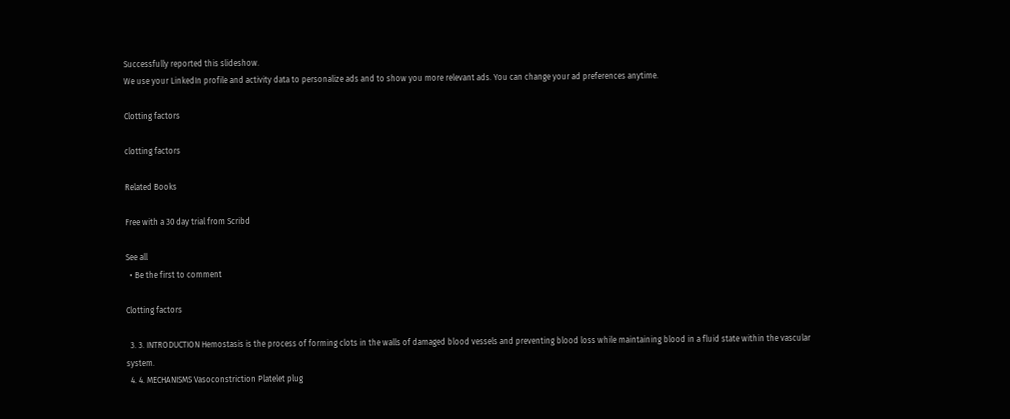Successfully reported this slideshow.
We use your LinkedIn profile and activity data to personalize ads and to show you more relevant ads. You can change your ad preferences anytime.

Clotting factors

clotting factors

Related Books

Free with a 30 day trial from Scribd

See all
  • Be the first to comment

Clotting factors

  3. 3. INTRODUCTION Hemostasis is the process of forming clots in the walls of damaged blood vessels and preventing blood loss while maintaining blood in a fluid state within the vascular system.
  4. 4. MECHANISMS Vasoconstriction Platelet plug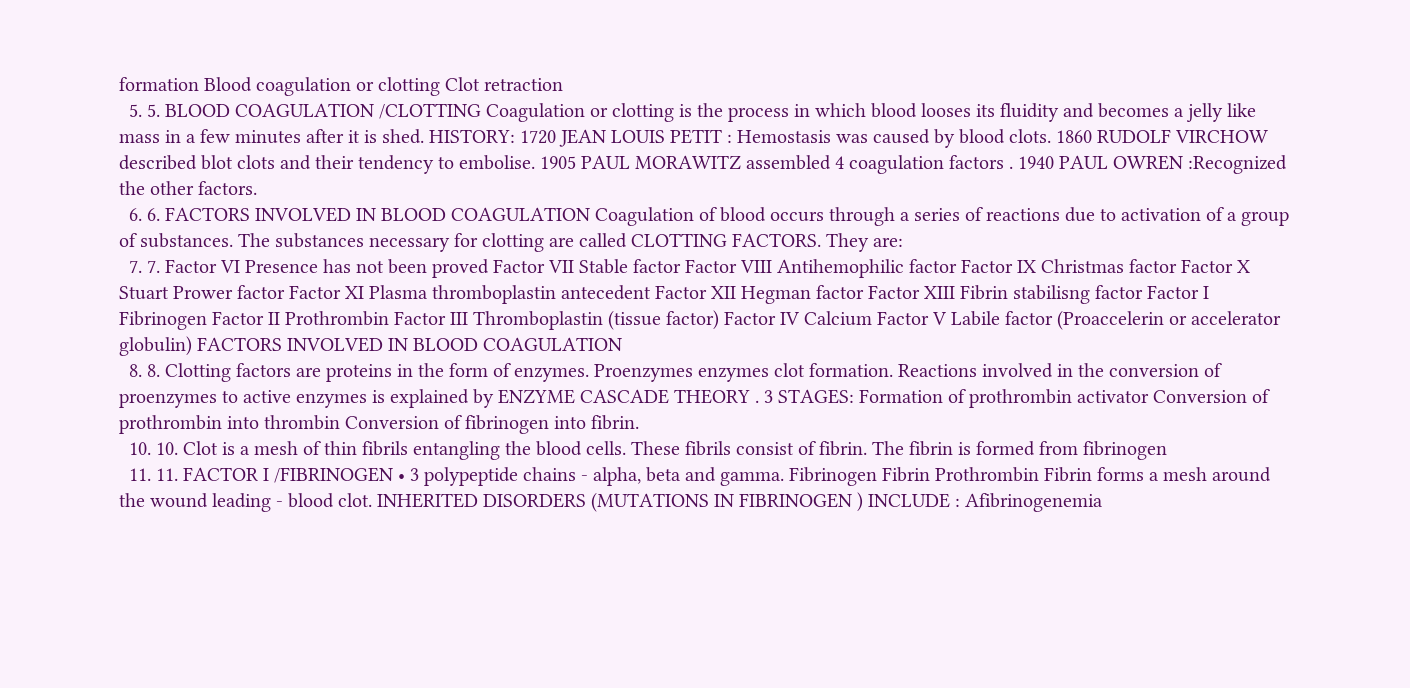formation Blood coagulation or clotting Clot retraction
  5. 5. BLOOD COAGULATION /CLOTTING Coagulation or clotting is the process in which blood looses its fluidity and becomes a jelly like mass in a few minutes after it is shed. HISTORY: 1720 JEAN LOUIS PETIT : Hemostasis was caused by blood clots. 1860 RUDOLF VIRCHOW described blot clots and their tendency to embolise. 1905 PAUL MORAWITZ assembled 4 coagulation factors . 1940 PAUL OWREN :Recognized the other factors.
  6. 6. FACTORS INVOLVED IN BLOOD COAGULATION Coagulation of blood occurs through a series of reactions due to activation of a group of substances. The substances necessary for clotting are called CLOTTING FACTORS. They are:
  7. 7. Factor VI Presence has not been proved Factor VII Stable factor Factor VIII Antihemophilic factor Factor IX Christmas factor Factor X Stuart Prower factor Factor XI Plasma thromboplastin antecedent Factor XII Hegman factor Factor XIII Fibrin stabilisng factor Factor I Fibrinogen Factor II Prothrombin Factor III Thromboplastin (tissue factor) Factor IV Calcium Factor V Labile factor (Proaccelerin or accelerator globulin) FACTORS INVOLVED IN BLOOD COAGULATION
  8. 8. Clotting factors are proteins in the form of enzymes. Proenzymes enzymes clot formation. Reactions involved in the conversion of proenzymes to active enzymes is explained by ENZYME CASCADE THEORY . 3 STAGES: Formation of prothrombin activator Conversion of prothrombin into thrombin Conversion of fibrinogen into fibrin.
  10. 10. Clot is a mesh of thin fibrils entangling the blood cells. These fibrils consist of fibrin. The fibrin is formed from fibrinogen
  11. 11. FACTOR I /FIBRINOGEN • 3 polypeptide chains - alpha, beta and gamma. Fibrinogen Fibrin Prothrombin Fibrin forms a mesh around the wound leading - blood clot. INHERITED DISORDERS (MUTATIONS IN FIBRINOGEN ) INCLUDE : Afibrinogenemia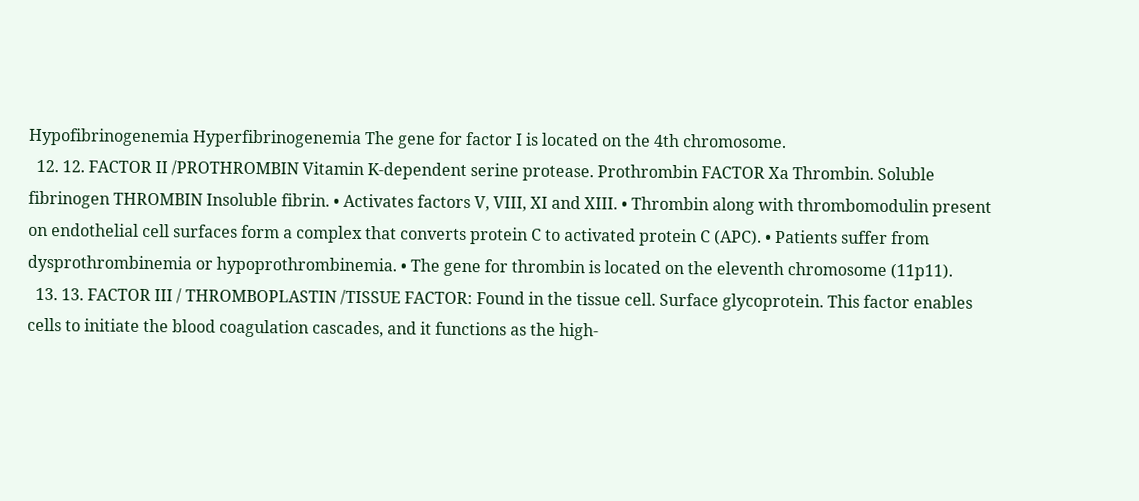Hypofibrinogenemia Hyperfibrinogenemia The gene for factor I is located on the 4th chromosome.
  12. 12. FACTOR II /PROTHROMBIN Vitamin K-dependent serine protease. Prothrombin FACTOR Xa Thrombin. Soluble fibrinogen THROMBIN Insoluble fibrin. • Activates factors V, VIII, XI and XIII. • Thrombin along with thrombomodulin present on endothelial cell surfaces form a complex that converts protein C to activated protein C (APC). • Patients suffer from dysprothrombinemia or hypoprothrombinemia. • The gene for thrombin is located on the eleventh chromosome (11p11).
  13. 13. FACTOR III / THROMBOPLASTIN /TISSUE FACTOR: Found in the tissue cell. Surface glycoprotein. This factor enables cells to initiate the blood coagulation cascades, and it functions as the high-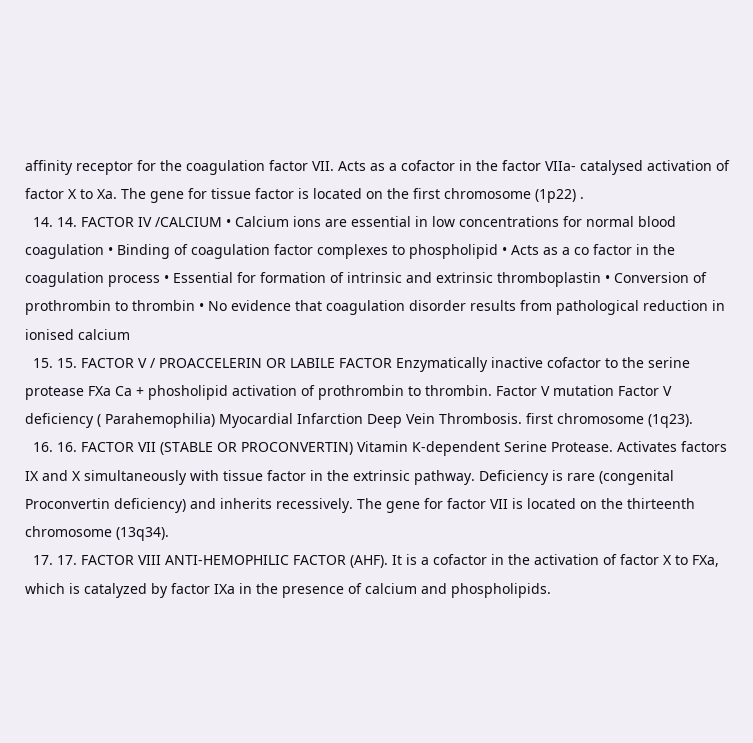affinity receptor for the coagulation factor VII. Acts as a cofactor in the factor VIIa- catalysed activation of factor X to Xa. The gene for tissue factor is located on the first chromosome (1p22) .
  14. 14. FACTOR IV /CALCIUM • Calcium ions are essential in low concentrations for normal blood coagulation • Binding of coagulation factor complexes to phospholipid • Acts as a co factor in the coagulation process • Essential for formation of intrinsic and extrinsic thromboplastin • Conversion of prothrombin to thrombin • No evidence that coagulation disorder results from pathological reduction in ionised calcium
  15. 15. FACTOR V / PROACCELERIN OR LABILE FACTOR Enzymatically inactive cofactor to the serine protease FXa Ca + phosholipid activation of prothrombin to thrombin. Factor V mutation Factor V deficiency ( Parahemophilia) Myocardial Infarction Deep Vein Thrombosis. first chromosome (1q23).
  16. 16. FACTOR VII (STABLE OR PROCONVERTIN) Vitamin K-dependent Serine Protease. Activates factors IX and X simultaneously with tissue factor in the extrinsic pathway. Deficiency is rare (congenital Proconvertin deficiency) and inherits recessively. The gene for factor VII is located on the thirteenth chromosome (13q34).
  17. 17. FACTOR VIII ANTI-HEMOPHILIC FACTOR (AHF). It is a cofactor in the activation of factor X to FXa, which is catalyzed by factor IXa in the presence of calcium and phospholipids.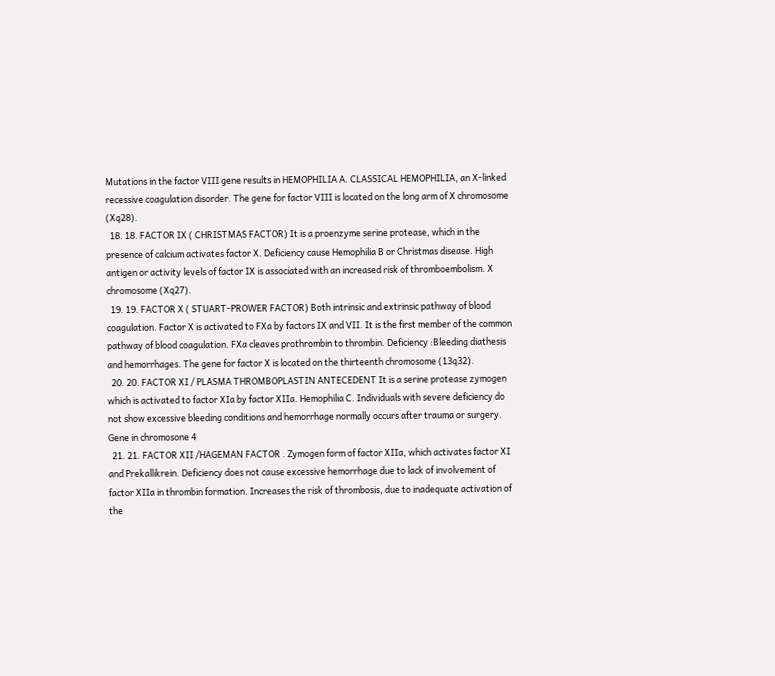Mutations in the factor VIII gene results in HEMOPHILIA A. CLASSICAL HEMOPHILIA, an X-linked recessive coagulation disorder. The gene for factor VIII is located on the long arm of X chromosome (Xq28).
  18. 18. FACTOR IX ( CHRISTMAS FACTOR) It is a proenzyme serine protease, which in the presence of calcium activates factor X. Deficiency cause Hemophilia B or Christmas disease. High antigen or activity levels of factor IX is associated with an increased risk of thromboembolism. X chromosome (Xq27).
  19. 19. FACTOR X ( STUART-PROWER FACTOR) Both intrinsic and extrinsic pathway of blood coagulation. Factor X is activated to FXa by factors IX and VII. It is the first member of the common pathway of blood coagulation. FXa cleaves prothrombin to thrombin. Deficiency :Bleeding diathesis and hemorrhages. The gene for factor X is located on the thirteenth chromosome (13q32).
  20. 20. FACTOR XI / PLASMA THROMBOPLASTIN ANTECEDENT It is a serine protease zymogen which is activated to factor XIa by factor XIIa. Hemophilia C. Individuals with severe deficiency do not show excessive bleeding conditions and hemorrhage normally occurs after trauma or surgery. Gene in chromosone 4
  21. 21. FACTOR XII /HAGEMAN FACTOR . Zymogen form of factor XIIa, which activates factor XI and Prekallikrein. Deficiency does not cause excessive hemorrhage due to lack of involvement of factor XIIa in thrombin formation. Increases the risk of thrombosis, due to inadequate activation of the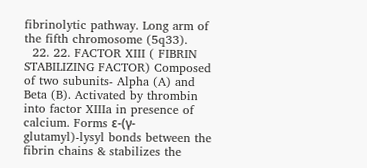fibrinolytic pathway. Long arm of the fifth chromosome (5q33).
  22. 22. FACTOR XIII ( FIBRIN STABILIZING FACTOR) Composed of two subunits- Alpha (A) and Beta (B). Activated by thrombin into factor XIIIa in presence of calcium. Forms ε-(γ-glutamyl)-lysyl bonds between the fibrin chains & stabilizes the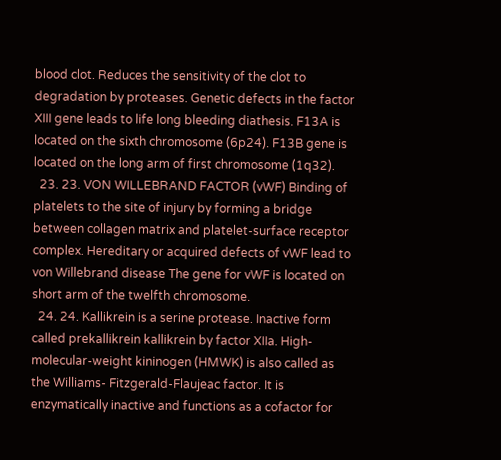blood clot. Reduces the sensitivity of the clot to degradation by proteases. Genetic defects in the factor XIII gene leads to life long bleeding diathesis. F13A is located on the sixth chromosome (6p24). F13B gene is located on the long arm of first chromosome (1q32).
  23. 23. VON WILLEBRAND FACTOR (vWF) Binding of platelets to the site of injury by forming a bridge between collagen matrix and platelet-surface receptor complex. Hereditary or acquired defects of vWF lead to von Willebrand disease The gene for vWF is located on short arm of the twelfth chromosome.
  24. 24. Kallikrein is a serine protease. Inactive form called prekallikrein kallikrein by factor XIIa. High-molecular-weight kininogen (HMWK) is also called as the Williams- Fitzgerald-Flaujeac factor. It is enzymatically inactive and functions as a cofactor for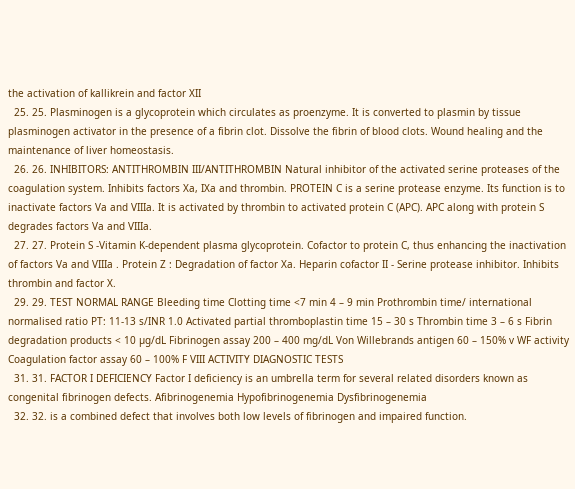the activation of kallikrein and factor XII
  25. 25. Plasminogen is a glycoprotein which circulates as proenzyme. It is converted to plasmin by tissue plasminogen activator in the presence of a fibrin clot. Dissolve the fibrin of blood clots. Wound healing and the maintenance of liver homeostasis.
  26. 26. INHIBITORS: ANTITHROMBIN III/ANTITHROMBIN Natural inhibitor of the activated serine proteases of the coagulation system. Inhibits factors Xa, IXa and thrombin. PROTEIN C is a serine protease enzyme. Its function is to inactivate factors Va and VIIIa. It is activated by thrombin to activated protein C (APC). APC along with protein S degrades factors Va and VIIIa.
  27. 27. Protein S -Vitamin K-dependent plasma glycoprotein. Cofactor to protein C, thus enhancing the inactivation of factors Va and VIIIa . Protein Z : Degradation of factor Xa. Heparin cofactor II - Serine protease inhibitor. Inhibits thrombin and factor X.
  29. 29. TEST NORMAL RANGE Bleeding time Clotting time <7 min 4 – 9 min Prothrombin time/ international normalised ratio PT: 11-13 s/INR 1.0 Activated partial thromboplastin time 15 – 30 s Thrombin time 3 – 6 s Fibrin degradation products < 10 µg/dL Fibrinogen assay 200 – 400 mg/dL Von Willebrands antigen 60 – 150% v WF activity Coagulation factor assay 60 – 100% F VIII ACTIVITY DIAGNOSTIC TESTS
  31. 31. FACTOR I DEFICIENCY Factor I deficiency is an umbrella term for several related disorders known as congenital fibrinogen defects. Afibrinogenemia Hypofibrinogenemia Dysfibrinogenemia
  32. 32. is a combined defect that involves both low levels of fibrinogen and impaired function.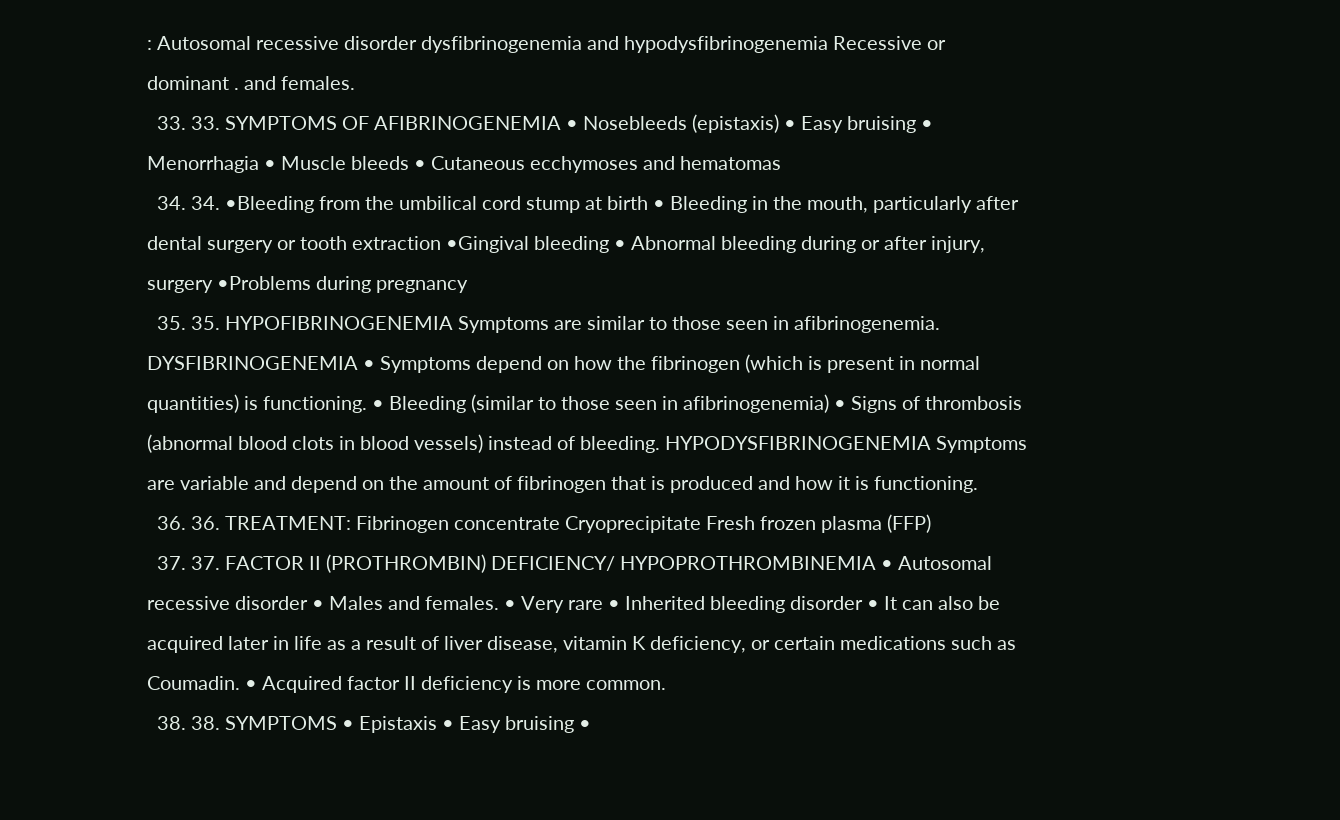: Autosomal recessive disorder dysfibrinogenemia and hypodysfibrinogenemia Recessive or dominant . and females.
  33. 33. SYMPTOMS OF AFIBRINOGENEMIA • Nosebleeds (epistaxis) • Easy bruising • Menorrhagia • Muscle bleeds • Cutaneous ecchymoses and hematomas
  34. 34. •Bleeding from the umbilical cord stump at birth • Bleeding in the mouth, particularly after dental surgery or tooth extraction •Gingival bleeding • Abnormal bleeding during or after injury, surgery •Problems during pregnancy
  35. 35. HYPOFIBRINOGENEMIA Symptoms are similar to those seen in afibrinogenemia. DYSFIBRINOGENEMIA • Symptoms depend on how the fibrinogen (which is present in normal quantities) is functioning. • Bleeding (similar to those seen in afibrinogenemia) • Signs of thrombosis (abnormal blood clots in blood vessels) instead of bleeding. HYPODYSFIBRINOGENEMIA Symptoms are variable and depend on the amount of fibrinogen that is produced and how it is functioning.
  36. 36. TREATMENT: Fibrinogen concentrate Cryoprecipitate Fresh frozen plasma (FFP)
  37. 37. FACTOR II (PROTHROMBIN) DEFICIENCY/ HYPOPROTHROMBINEMIA • Autosomal recessive disorder • Males and females. • Very rare • Inherited bleeding disorder • It can also be acquired later in life as a result of liver disease, vitamin K deficiency, or certain medications such as Coumadin. • Acquired factor II deficiency is more common.
  38. 38. SYMPTOMS • Epistaxis • Easy bruising •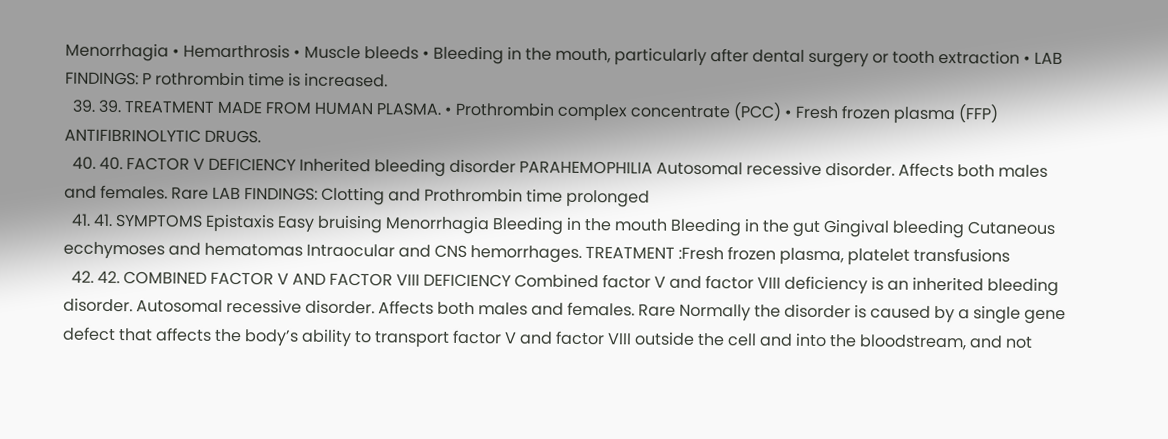Menorrhagia • Hemarthrosis • Muscle bleeds • Bleeding in the mouth, particularly after dental surgery or tooth extraction • LAB FINDINGS: P rothrombin time is increased.
  39. 39. TREATMENT MADE FROM HUMAN PLASMA. • Prothrombin complex concentrate (PCC) • Fresh frozen plasma (FFP) ANTIFIBRINOLYTIC DRUGS.
  40. 40. FACTOR V DEFICIENCY Inherited bleeding disorder PARAHEMOPHILIA Autosomal recessive disorder. Affects both males and females. Rare LAB FINDINGS: Clotting and Prothrombin time prolonged
  41. 41. SYMPTOMS Epistaxis Easy bruising Menorrhagia Bleeding in the mouth Bleeding in the gut Gingival bleeding Cutaneous ecchymoses and hematomas Intraocular and CNS hemorrhages. TREATMENT :Fresh frozen plasma, platelet transfusions
  42. 42. COMBINED FACTOR V AND FACTOR VIII DEFICIENCY Combined factor V and factor VIII deficiency is an inherited bleeding disorder. Autosomal recessive disorder. Affects both males and females. Rare Normally the disorder is caused by a single gene defect that affects the body’s ability to transport factor V and factor VIII outside the cell and into the bloodstream, and not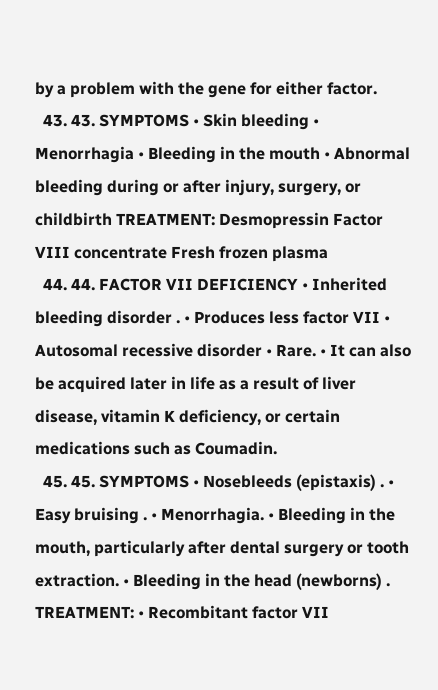by a problem with the gene for either factor.
  43. 43. SYMPTOMS • Skin bleeding • Menorrhagia • Bleeding in the mouth • Abnormal bleeding during or after injury, surgery, or childbirth TREATMENT: Desmopressin Factor VIII concentrate Fresh frozen plasma
  44. 44. FACTOR VII DEFICIENCY • Inherited bleeding disorder . • Produces less factor VII • Autosomal recessive disorder • Rare. • It can also be acquired later in life as a result of liver disease, vitamin K deficiency, or certain medications such as Coumadin.
  45. 45. SYMPTOMS • Nosebleeds (epistaxis) . • Easy bruising . • Menorrhagia. • Bleeding in the mouth, particularly after dental surgery or tooth extraction. • Bleeding in the head (newborns) . TREATMENT: • Recombitant factor VII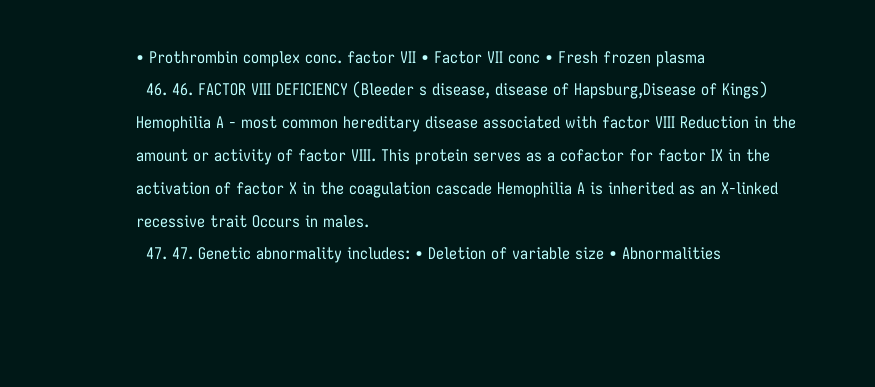• Prothrombin complex conc. factor VII • Factor VII conc • Fresh frozen plasma
  46. 46. FACTOR VIII DEFICIENCY (Bleeder s disease, disease of Hapsburg,Disease of Kings) Hemophilia A - most common hereditary disease associated with factor VIII Reduction in the amount or activity of factor VIII. This protein serves as a cofactor for factor IX in the activation of factor X in the coagulation cascade Hemophilia A is inherited as an X-linked recessive trait Occurs in males.
  47. 47. Genetic abnormality includes: • Deletion of variable size • Abnormalities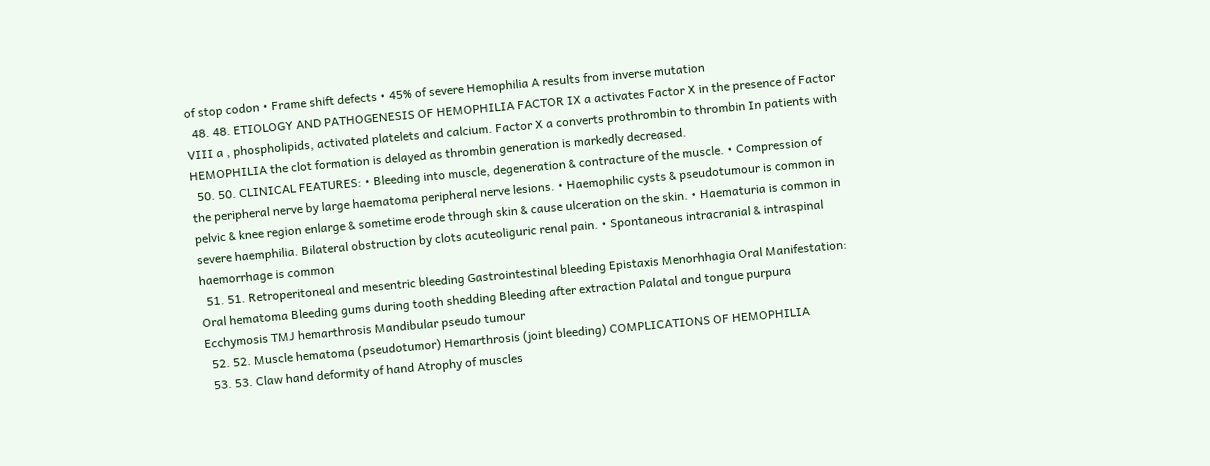of stop codon • Frame shift defects • 45% of severe Hemophilia A results from inverse mutation
  48. 48. ETIOLOGY AND PATHOGENESIS OF HEMOPHILIA FACTOR IX a activates Factor X in the presence of Factor VIII a , phospholipids, activated platelets and calcium. Factor X a converts prothrombin to thrombin In patients with HEMOPHILIA the clot formation is delayed as thrombin generation is markedly decreased.
  50. 50. CLINICAL FEATURES: • Bleeding into muscle, degeneration & contracture of the muscle. • Compression of the peripheral nerve by large haematoma peripheral nerve lesions. • Haemophilic cysts & pseudotumour is common in pelvic & knee region enlarge & sometime erode through skin & cause ulceration on the skin. • Haematuria is common in severe haemphilia. Bilateral obstruction by clots acuteoliguric renal pain. • Spontaneous intracranial & intraspinal haemorrhage is common
  51. 51. Retroperitoneal and mesentric bleeding Gastrointestinal bleeding Epistaxis Menorhhagia Oral Manifestation: Oral hematoma Bleeding gums during tooth shedding Bleeding after extraction Palatal and tongue purpura Ecchymosis TMJ hemarthrosis Mandibular pseudo tumour
  52. 52. Muscle hematoma (pseudotumor) Hemarthrosis (joint bleeding) COMPLICATIONS OF HEMOPHILIA
  53. 53. Claw hand deformity of hand Atrophy of muscles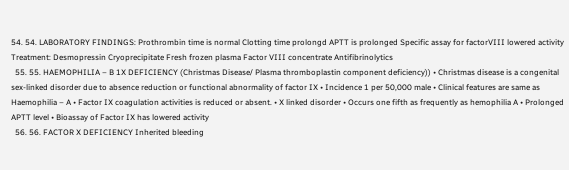54. 54. LABORATORY FINDINGS: Prothrombin time is normal Clotting time prolongd APTT is prolonged Specific assay for factorVIII lowered activity Treatment: Desmopressin Cryoprecipitate Fresh frozen plasma Factor VIII concentrate Antifibrinolytics
  55. 55. HAEMOPHILIA – B 1X DEFICIENCY (Christmas Disease/ Plasma thromboplastin component deficiency)) • Christmas disease is a congenital sex-linked disorder due to absence reduction or functional abnormality of factor IX • Incidence 1 per 50,000 male • Clinical features are same as Haemophilia – A • Factor IX coagulation activities is reduced or absent. • X linked disorder • Occurs one fifth as frequently as hemophilia A • Prolonged APTT level • Bioassay of Factor IX has lowered activity
  56. 56. FACTOR X DEFICIENCY Inherited bleeding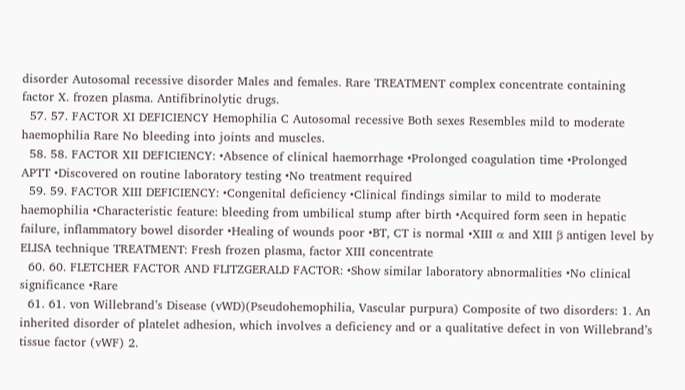disorder Autosomal recessive disorder Males and females. Rare TREATMENT complex concentrate containing factor X. frozen plasma. Antifibrinolytic drugs.
  57. 57. FACTOR XI DEFICIENCY Hemophilia C Autosomal recessive Both sexes Resembles mild to moderate haemophilia Rare No bleeding into joints and muscles.
  58. 58. FACTOR XII DEFICIENCY: •Absence of clinical haemorrhage •Prolonged coagulation time •Prolonged APTT •Discovered on routine laboratory testing •No treatment required
  59. 59. FACTOR XIII DEFICIENCY: •Congenital deficiency •Clinical findings similar to mild to moderate haemophilia •Characteristic feature: bleeding from umbilical stump after birth •Acquired form seen in hepatic failure, inflammatory bowel disorder •Healing of wounds poor •BT, CT is normal •XIII α and XIII β antigen level by ELISA technique TREATMENT: Fresh frozen plasma, factor XIII concentrate
  60. 60. FLETCHER FACTOR AND FLITZGERALD FACTOR: •Show similar laboratory abnormalities •No clinical significance •Rare
  61. 61. von Willebrand’s Disease (vWD)(Pseudohemophilia, Vascular purpura) Composite of two disorders: 1. An inherited disorder of platelet adhesion, which involves a deficiency and or a qualitative defect in von Willebrand’s tissue factor (vWF) 2.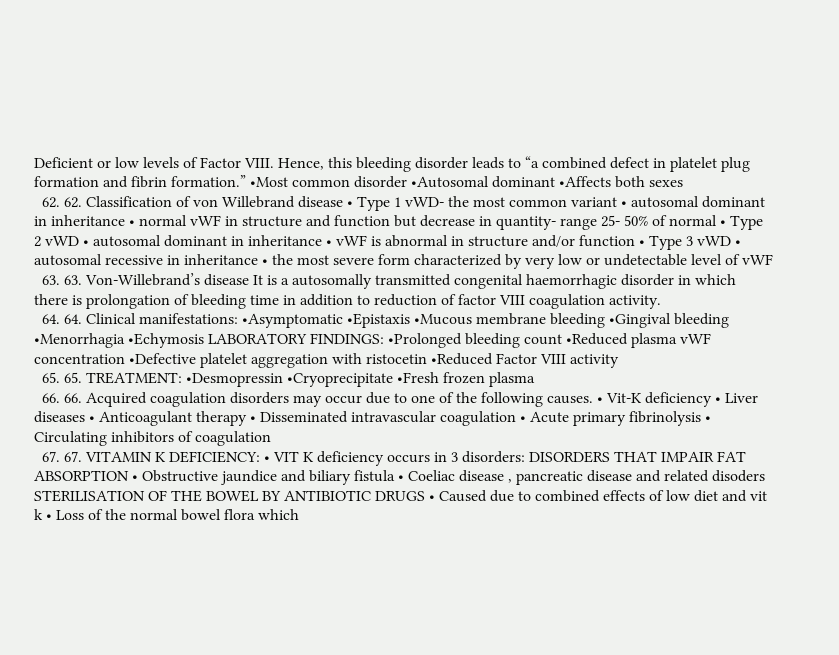Deficient or low levels of Factor VIII. Hence, this bleeding disorder leads to “a combined defect in platelet plug formation and fibrin formation.” •Most common disorder •Autosomal dominant •Affects both sexes
  62. 62. Classification of von Willebrand disease • Type 1 vWD- the most common variant • autosomal dominant in inheritance • normal vWF in structure and function but decrease in quantity- range 25- 50% of normal • Type 2 vWD • autosomal dominant in inheritance • vWF is abnormal in structure and/or function • Type 3 vWD • autosomal recessive in inheritance • the most severe form characterized by very low or undetectable level of vWF
  63. 63. Von-Willebrand’s disease It is a autosomally transmitted congenital haemorrhagic disorder in which there is prolongation of bleeding time in addition to reduction of factor VIII coagulation activity.
  64. 64. Clinical manifestations: •Asymptomatic •Epistaxis •Mucous membrane bleeding •Gingival bleeding •Menorrhagia •Echymosis LABORATORY FINDINGS: •Prolonged bleeding count •Reduced plasma vWF concentration •Defective platelet aggregation with ristocetin •Reduced Factor VIII activity
  65. 65. TREATMENT: •Desmopressin •Cryoprecipitate •Fresh frozen plasma
  66. 66. Acquired coagulation disorders may occur due to one of the following causes. • Vit-K deficiency • Liver diseases • Anticoagulant therapy • Disseminated intravascular coagulation • Acute primary fibrinolysis • Circulating inhibitors of coagulation
  67. 67. VITAMIN K DEFICIENCY: • VIT K deficiency occurs in 3 disorders: DISORDERS THAT IMPAIR FAT ABSORPTION • Obstructive jaundice and biliary fistula • Coeliac disease , pancreatic disease and related disoders STERILISATION OF THE BOWEL BY ANTIBIOTIC DRUGS • Caused due to combined effects of low diet and vit k • Loss of the normal bowel flora which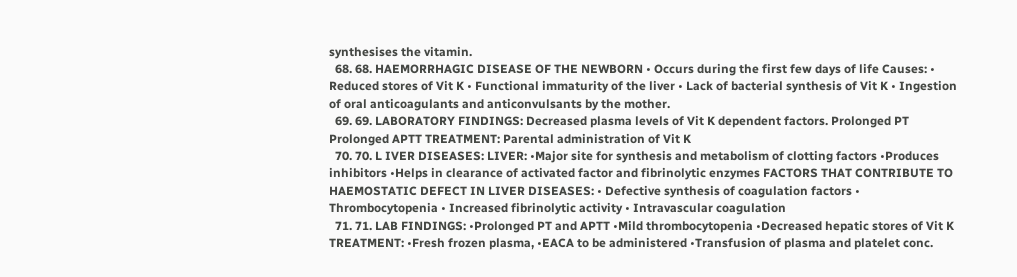synthesises the vitamin.
  68. 68. HAEMORRHAGIC DISEASE OF THE NEWBORN • Occurs during the first few days of life Causes: • Reduced stores of Vit K • Functional immaturity of the liver • Lack of bacterial synthesis of Vit K • Ingestion of oral anticoagulants and anticonvulsants by the mother.
  69. 69. LABORATORY FINDINGS: Decreased plasma levels of Vit K dependent factors. Prolonged PT Prolonged APTT TREATMENT: Parental administration of Vit K
  70. 70. L IVER DISEASES: LIVER: •Major site for synthesis and metabolism of clotting factors •Produces inhibitors •Helps in clearance of activated factor and fibrinolytic enzymes FACTORS THAT CONTRIBUTE TO HAEMOSTATIC DEFECT IN LIVER DISEASES: • Defective synthesis of coagulation factors • Thrombocytopenia • Increased fibrinolytic activity • Intravascular coagulation
  71. 71. LAB FINDINGS: •Prolonged PT and APTT •Mild thrombocytopenia •Decreased hepatic stores of Vit K TREATMENT: •Fresh frozen plasma, •EACA to be administered •Transfusion of plasma and platelet conc.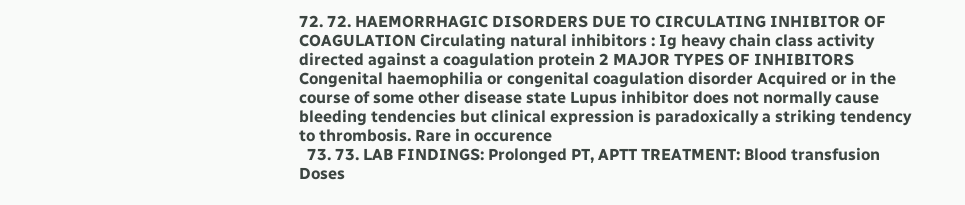72. 72. HAEMORRHAGIC DISORDERS DUE TO CIRCULATING INHIBITOR OF COAGULATION Circulating natural inhibitors : Ig heavy chain class activity directed against a coagulation protein 2 MAJOR TYPES OF INHIBITORS Congenital haemophilia or congenital coagulation disorder Acquired or in the course of some other disease state Lupus inhibitor does not normally cause bleeding tendencies but clinical expression is paradoxically a striking tendency to thrombosis. Rare in occurence
  73. 73. LAB FINDINGS: Prolonged PT, APTT TREATMENT: Blood transfusion Doses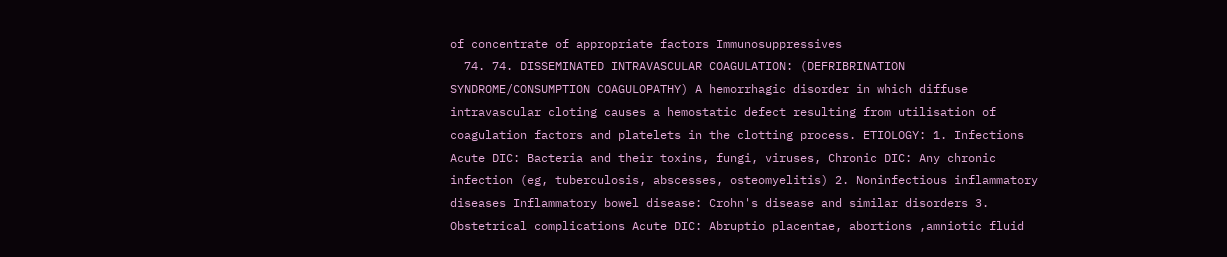of concentrate of appropriate factors Immunosuppressives
  74. 74. DISSEMINATED INTRAVASCULAR COAGULATION: (DEFRIBRINATION SYNDROME/CONSUMPTION COAGULOPATHY) A hemorrhagic disorder in which diffuse intravascular cloting causes a hemostatic defect resulting from utilisation of coagulation factors and platelets in the clotting process. ETIOLOGY: 1. Infections Acute DIC: Bacteria and their toxins, fungi, viruses, Chronic DIC: Any chronic infection (eg, tuberculosis, abscesses, osteomyelitis) 2. Noninfectious inflammatory diseases Inflammatory bowel disease: Crohn's disease and similar disorders 3. Obstetrical complications Acute DIC: Abruptio placentae, abortions ,amniotic fluid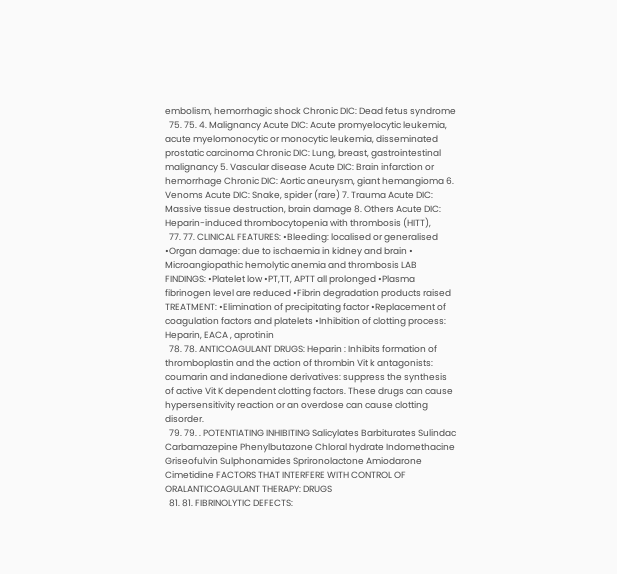embolism, hemorrhagic shock Chronic DIC: Dead fetus syndrome
  75. 75. 4. Malignancy Acute DIC: Acute promyelocytic leukemia, acute myelomonocytic or monocytic leukemia, disseminated prostatic carcinoma Chronic DIC: Lung, breast, gastrointestinal malignancy 5. Vascular disease Acute DIC: Brain infarction or hemorrhage Chronic DIC: Aortic aneurysm, giant hemangioma 6. Venoms Acute DIC: Snake, spider (rare) 7. Trauma Acute DIC: Massive tissue destruction, brain damage 8. Others Acute DIC: Heparin-induced thrombocytopenia with thrombosis (HITT),
  77. 77. CLINICAL FEATURES: •Bleeding: localised or generalised •Organ damage: due to ischaemia in kidney and brain • Microangiopathic hemolytic anemia and thrombosis LAB FINDINGS: •Platelet low •PT,TT, APTT all prolonged •Plasma fibrinogen level are reduced •Fibrin degradation products raised TREATMENT: •Elimination of precipitating factor •Replacement of coagulation factors and platelets •Inhibition of clotting process: Heparin, EACA , aprotinin
  78. 78. ANTICOAGULANT DRUGS: Heparin : Inhibits formation of thromboplastin and the action of thrombin Vit k antagonists: coumarin and indanedione derivatives: suppress the synthesis of active Vit K dependent clotting factors. These drugs can cause hypersensitivity reaction or an overdose can cause clotting disorder.
  79. 79. . POTENTIATING INHIBITING Salicylates Barbiturates Sulindac Carbamazepine Phenylbutazone Chloral hydrate Indomethacine Griseofulvin Sulphonamides Sprironolactone Amiodarone Cimetidine FACTORS THAT INTERFERE WITH CONTROL OF ORALANTICOAGULANT THERAPY: DRUGS
  81. 81. FIBRINOLYTIC DEFECTS: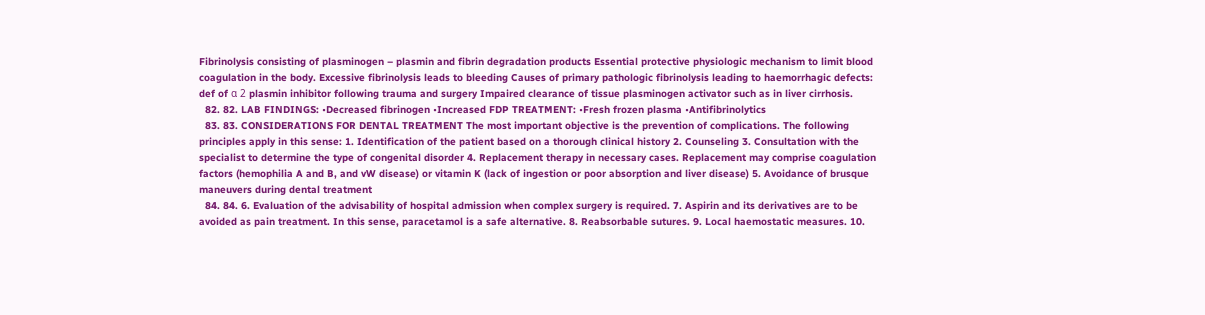Fibrinolysis consisting of plasminogen – plasmin and fibrin degradation products Essential protective physiologic mechanism to limit blood coagulation in the body. Excessive fibrinolysis leads to bleeding Causes of primary pathologic fibrinolysis leading to haemorrhagic defects: def of α 2 plasmin inhibitor following trauma and surgery Impaired clearance of tissue plasminogen activator such as in liver cirrhosis.
  82. 82. LAB FINDINGS: •Decreased fibrinogen •Increased FDP TREATMENT: •Fresh frozen plasma •Antifibrinolytics
  83. 83. CONSIDERATIONS FOR DENTAL TREATMENT The most important objective is the prevention of complications. The following principles apply in this sense: 1. Identification of the patient based on a thorough clinical history 2. Counseling 3. Consultation with the specialist to determine the type of congenital disorder 4. Replacement therapy in necessary cases. Replacement may comprise coagulation factors (hemophilia A and B, and vW disease) or vitamin K (lack of ingestion or poor absorption and liver disease) 5. Avoidance of brusque maneuvers during dental treatment
  84. 84. 6. Evaluation of the advisability of hospital admission when complex surgery is required. 7. Aspirin and its derivatives are to be avoided as pain treatment. In this sense, paracetamol is a safe alternative. 8. Reabsorbable sutures. 9. Local haemostatic measures. 10.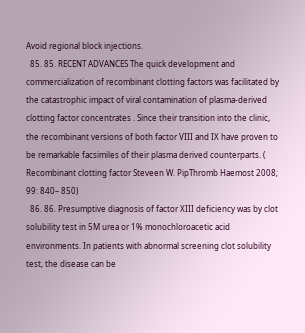Avoid regional block injections.
  85. 85. RECENT ADVANCES The quick development and commercialization of recombinant clotting factors was facilitated by the catastrophic impact of viral contamination of plasma-derived clotting factor concentrates . Since their transition into the clinic, the recombinant versions of both factor VIII and IX have proven to be remarkable facsimiles of their plasma derived counterparts. ( Recombinant clotting factor Steveen W. PipThromb Haemost 2008; 99: 840– 850)
  86. 86. Presumptive diagnosis of factor XIII deficiency was by clot solubility test in 5M urea or 1% monochloroacetic acid environments. In patients with abnormal screening clot solubility test, the disease can be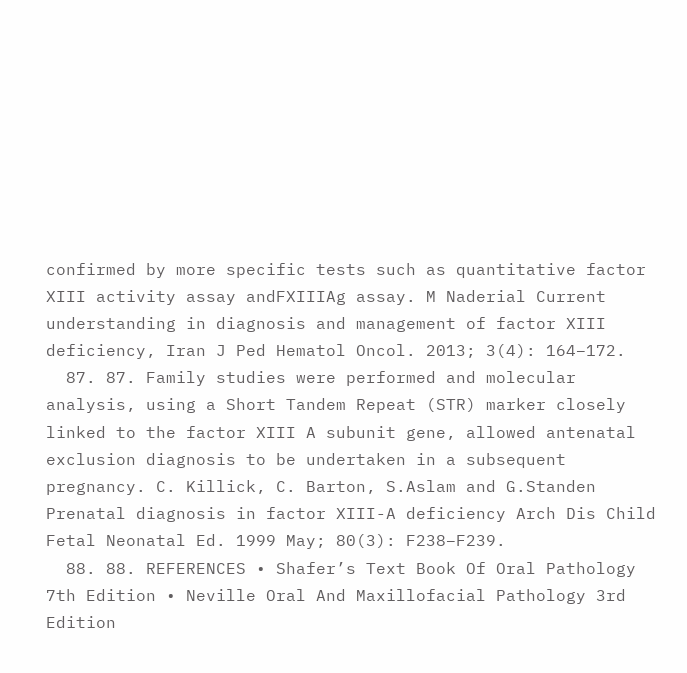confirmed by more specific tests such as quantitative factor XIII activity assay andFXIIIAg assay. M Naderial Current understanding in diagnosis and management of factor XIII deficiency, Iran J Ped Hematol Oncol. 2013; 3(4): 164–172.
  87. 87. Family studies were performed and molecular analysis, using a Short Tandem Repeat (STR) marker closely linked to the factor XIII A subunit gene, allowed antenatal exclusion diagnosis to be undertaken in a subsequent pregnancy. C. Killick, C. Barton, S.Aslam and G.Standen Prenatal diagnosis in factor XIII-A deficiency Arch Dis Child Fetal Neonatal Ed. 1999 May; 80(3): F238–F239.
  88. 88. REFERENCES • Shafer’s Text Book Of Oral Pathology 7th Edition • Neville Oral And Maxillofacial Pathology 3rd Edition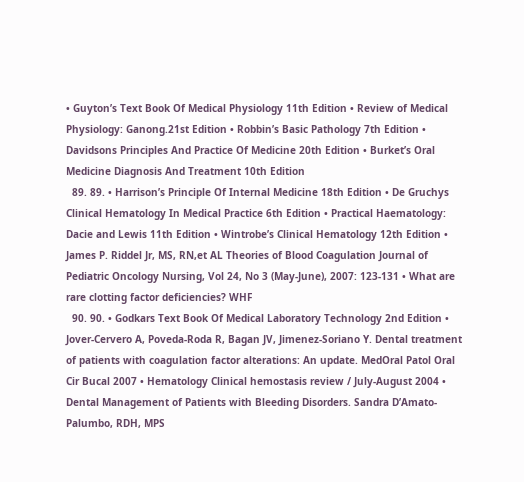• Guyton’s Text Book Of Medical Physiology 11th Edition • Review of Medical Physiology: Ganong.21st Edition • Robbin’s Basic Pathology 7th Edition • Davidsons Principles And Practice Of Medicine 20th Edition • Burket’s Oral Medicine Diagnosis And Treatment 10th Edition
  89. 89. • Harrison’s Principle Of Internal Medicine 18th Edition • De Gruchys Clinical Hematology In Medical Practice 6th Edition • Practical Haematology: Dacie and Lewis 11th Edition • Wintrobe’s Clinical Hematology 12th Edition • James P. Riddel Jr, MS, RN,et AL Theories of Blood Coagulation Journal of Pediatric Oncology Nursing, Vol 24, No 3 (May-June), 2007: 123-131 • What are rare clotting factor deficiencies? WHF
  90. 90. • Godkars Text Book Of Medical Laboratory Technology 2nd Edition • Jover-Cervero A, Poveda-Roda R, Bagan JV, Jimenez-Soriano Y. Dental treatment of patients with coagulation factor alterations: An update. MedOral Patol Oral Cir Bucal 2007 • Hematology Clinical hemostasis review / July-August 2004 • Dental Management of Patients with Bleeding Disorders. Sandra D’Amato-Palumbo, RDH, MPS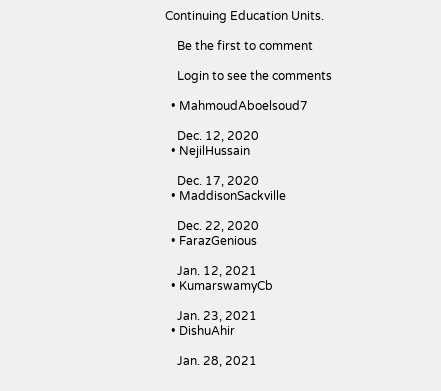Continuing Education Units.

    Be the first to comment

    Login to see the comments

  • MahmoudAboelsoud7

    Dec. 12, 2020
  • NejilHussain

    Dec. 17, 2020
  • MaddisonSackville

    Dec. 22, 2020
  • FarazGenious

    Jan. 12, 2021
  • KumarswamyCb

    Jan. 23, 2021
  • DishuAhir

    Jan. 28, 2021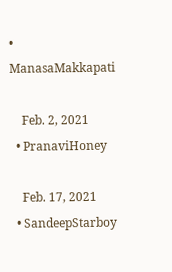• ManasaMakkapati

    Feb. 2, 2021
  • PranaviHoney

    Feb. 17, 2021
  • SandeepStarboy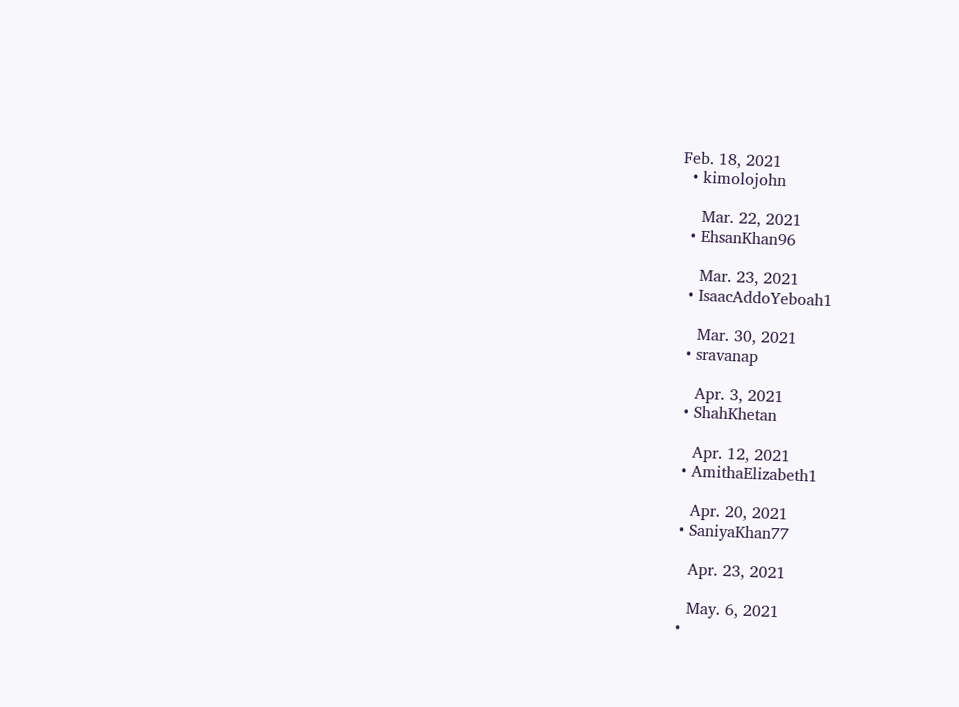Feb. 18, 2021
  • kimolojohn

    Mar. 22, 2021
  • EhsanKhan96

    Mar. 23, 2021
  • IsaacAddoYeboah1

    Mar. 30, 2021
  • sravanap

    Apr. 3, 2021
  • ShahKhetan

    Apr. 12, 2021
  • AmithaElizabeth1

    Apr. 20, 2021
  • SaniyaKhan77

    Apr. 23, 2021

    May. 6, 2021
  •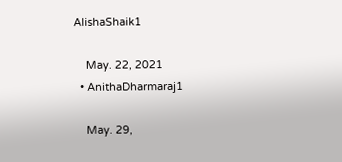AlishaShaik1

    May. 22, 2021
  • AnithaDharmaraj1

    May. 29,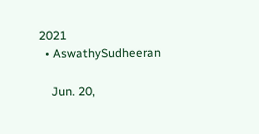2021
  • AswathySudheeran

    Jun. 20,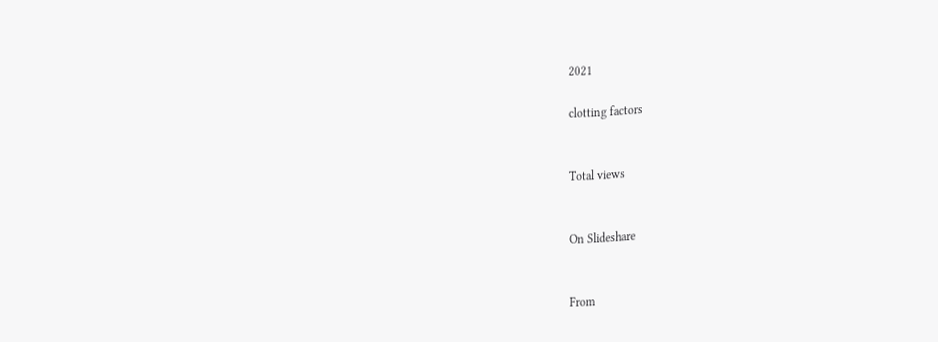2021

clotting factors


Total views


On Slideshare


From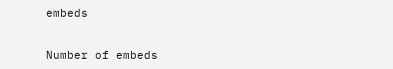embeds


Number of embeds